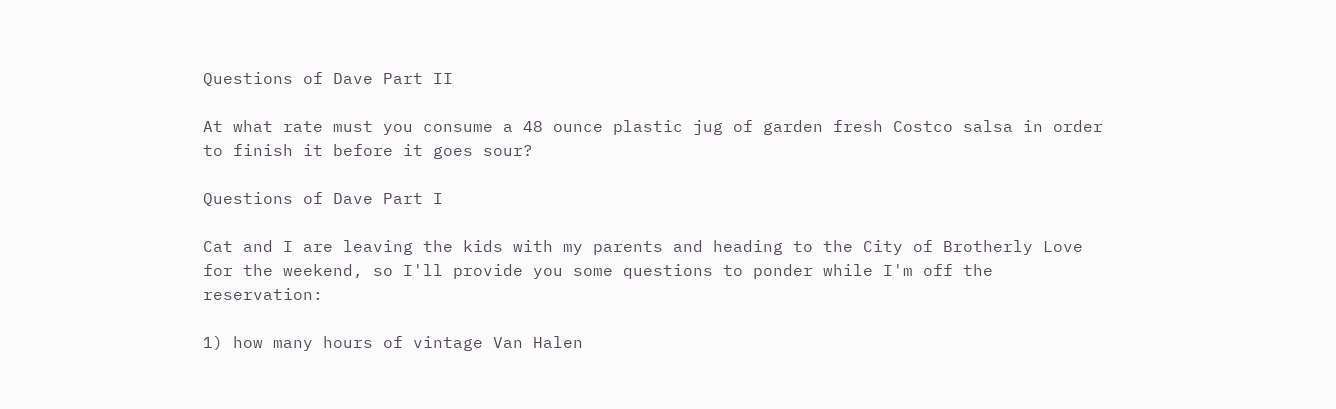Questions of Dave Part II

At what rate must you consume a 48 ounce plastic jug of garden fresh Costco salsa in order to finish it before it goes sour?

Questions of Dave Part I

Cat and I are leaving the kids with my parents and heading to the City of Brotherly Love for the weekend, so I'll provide you some questions to ponder while I'm off the reservation:

1) how many hours of vintage Van Halen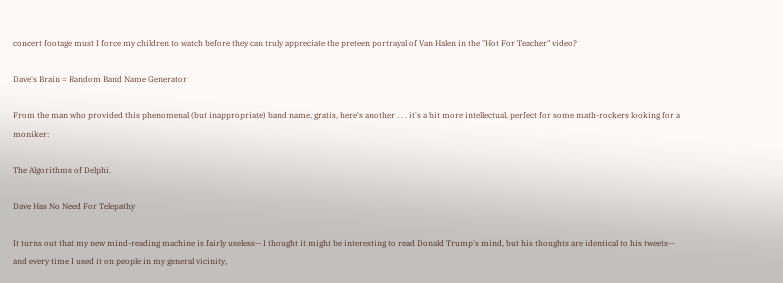concert footage must I force my children to watch before they can truly appreciate the preteen portrayal of Van Halen in the "Hot For Teacher" video?

Dave's Brain = Random Band Name Generator

From the man who provided this phenomenal (but inappropriate) band name, gratis, here's another . . . it's a bit more intellectual, perfect for some math-rockers looking for a moniker:

The Algorithms of Delphi.

Dave Has No Need For Telepathy

It turns out that my new mind-reading machine is fairly useless-- I thought it might be interesting to read Donald Trump's mind, but his thoughts are identical to his tweets-- and every time I used it on people in my general vicinity,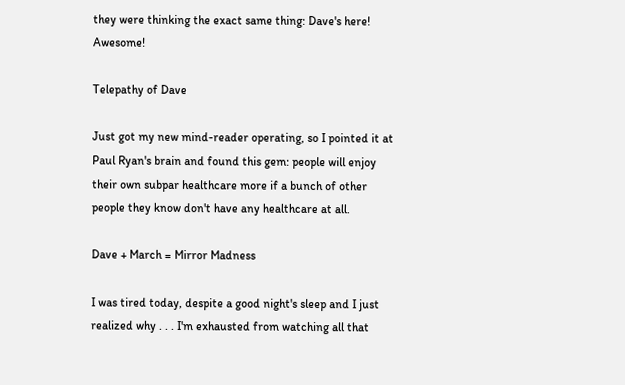they were thinking the exact same thing: Dave's here! Awesome!

Telepathy of Dave

Just got my new mind-reader operating, so I pointed it at Paul Ryan's brain and found this gem: people will enjoy their own subpar healthcare more if a bunch of other people they know don't have any healthcare at all.

Dave + March = Mirror Madness

I was tired today, despite a good night's sleep and I just realized why . . . I'm exhausted from watching all that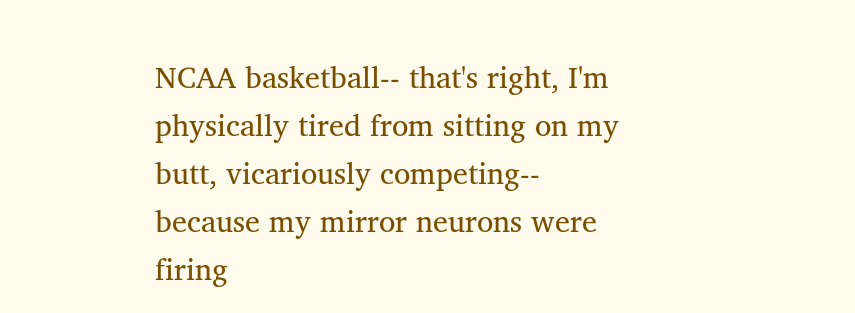NCAA basketball-- that's right, I'm physically tired from sitting on my butt, vicariously competing-- because my mirror neurons were firing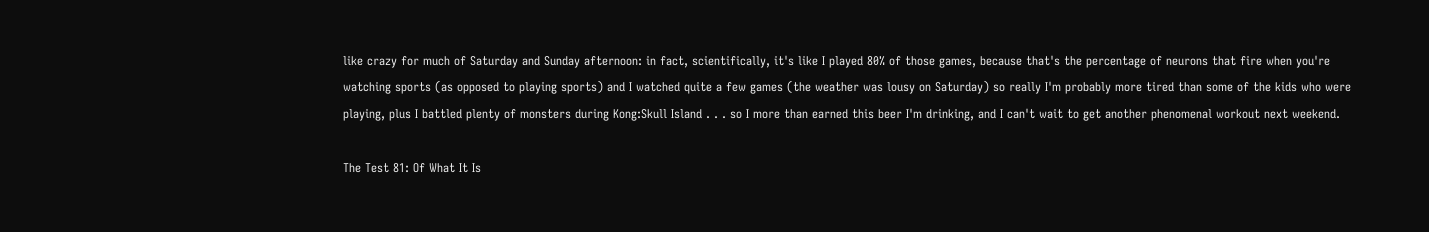like crazy for much of Saturday and Sunday afternoon: in fact, scientifically, it's like I played 80% of those games, because that's the percentage of neurons that fire when you're watching sports (as opposed to playing sports) and I watched quite a few games (the weather was lousy on Saturday) so really I'm probably more tired than some of the kids who were playing, plus I battled plenty of monsters during Kong:Skull Island . . . so I more than earned this beer I'm drinking, and I can't wait to get another phenomenal workout next weekend.

The Test 81: Of What It Is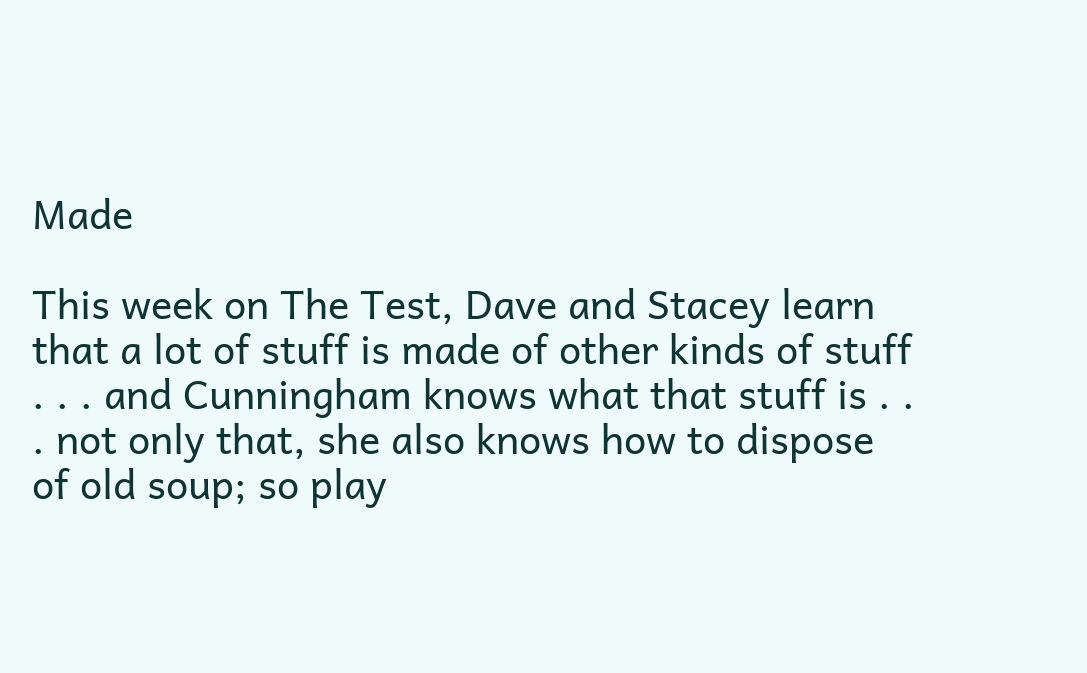Made

This week on The Test, Dave and Stacey learn that a lot of stuff is made of other kinds of stuff . . . and Cunningham knows what that stuff is . . . not only that, she also knows how to dispose of old soup; so play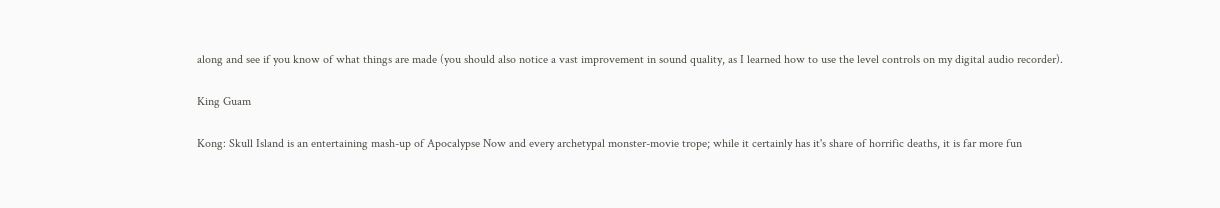along and see if you know of what things are made (you should also notice a vast improvement in sound quality, as I learned how to use the level controls on my digital audio recorder).

King Guam

Kong: Skull Island is an entertaining mash-up of Apocalypse Now and every archetypal monster-movie trope; while it certainly has it's share of horrific deaths, it is far more fun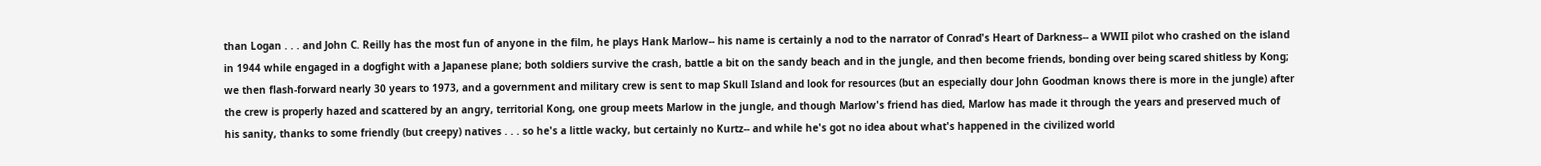than Logan . . . and John C. Reilly has the most fun of anyone in the film, he plays Hank Marlow-- his name is certainly a nod to the narrator of Conrad's Heart of Darkness-- a WWII pilot who crashed on the island in 1944 while engaged in a dogfight with a Japanese plane; both soldiers survive the crash, battle a bit on the sandy beach and in the jungle, and then become friends, bonding over being scared shitless by Kong; we then flash-forward nearly 30 years to 1973, and a government and military crew is sent to map Skull Island and look for resources (but an especially dour John Goodman knows there is more in the jungle) after the crew is properly hazed and scattered by an angry, territorial Kong, one group meets Marlow in the jungle, and though Marlow's friend has died, Marlow has made it through the years and preserved much of his sanity, thanks to some friendly (but creepy) natives . . . so he's a little wacky, but certainly no Kurtz-- and while he's got no idea about what's happened in the civilized world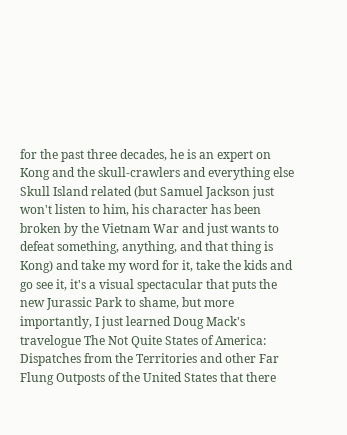for the past three decades, he is an expert on Kong and the skull-crawlers and everything else Skull Island related (but Samuel Jackson just won't listen to him, his character has been broken by the Vietnam War and just wants to defeat something, anything, and that thing is Kong) and take my word for it, take the kids and go see it, it's a visual spectacular that puts the new Jurassic Park to shame, but more importantly, I just learned Doug Mack's travelogue The Not Quite States of America: Dispatches from the Territories and other Far Flung Outposts of the United States that there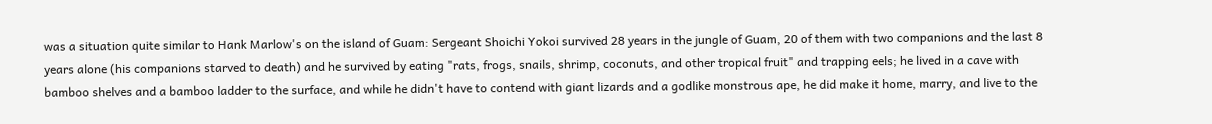was a situation quite similar to Hank Marlow's on the island of Guam: Sergeant Shoichi Yokoi survived 28 years in the jungle of Guam, 20 of them with two companions and the last 8 years alone (his companions starved to death) and he survived by eating "rats, frogs, snails, shrimp, coconuts, and other tropical fruit" and trapping eels; he lived in a cave with bamboo shelves and a bamboo ladder to the surface, and while he didn't have to contend with giant lizards and a godlike monstrous ape, he did make it home, marry, and live to the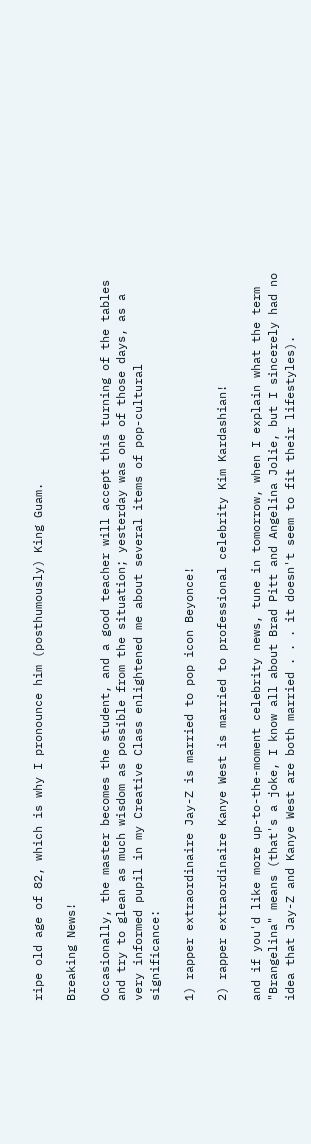ripe old age of 82, which is why I pronounce him (posthumously) King Guam.

Breaking News!

Occasionally, the master becomes the student, and a good teacher will accept this turning of the tables and try to glean as much wisdom as possible from the situation; yesterday was one of those days, as a very informed pupil in my Creative Class enlightened me about several items of pop-cultural significance:

1) rapper extraordinaire Jay-Z is married to pop icon Beyonce!

2) rapper extraordinaire Kanye West is married to professional celebrity Kim Kardashian!

and if you'd like more up-to-the-moment celebrity news, tune in tomorrow, when I explain what the term "Brangelina" means (that's a joke, I know all about Brad Pitt and Angelina Jolie, but I sincerely had no idea that Jay-Z and Kanye West are both married . . . it doesn't seem to fit their lifestyles).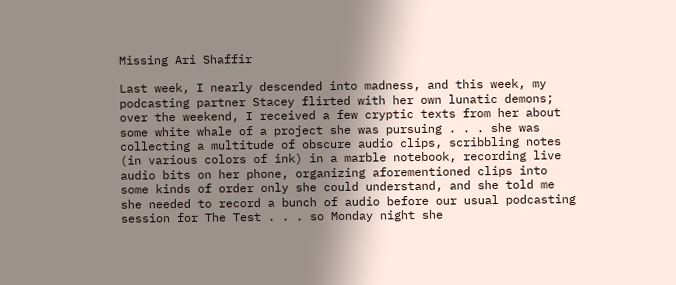Missing Ari Shaffir

Last week, I nearly descended into madness, and this week, my podcasting partner Stacey flirted with her own lunatic demons; over the weekend, I received a few cryptic texts from her about some white whale of a project she was pursuing . . . she was collecting a multitude of obscure audio clips, scribbling notes (in various colors of ink) in a marble notebook, recording live audio bits on her phone, organizing aforementioned clips into some kinds of order only she could understand, and she told me she needed to record a bunch of audio before our usual podcasting session for The Test . . . so Monday night she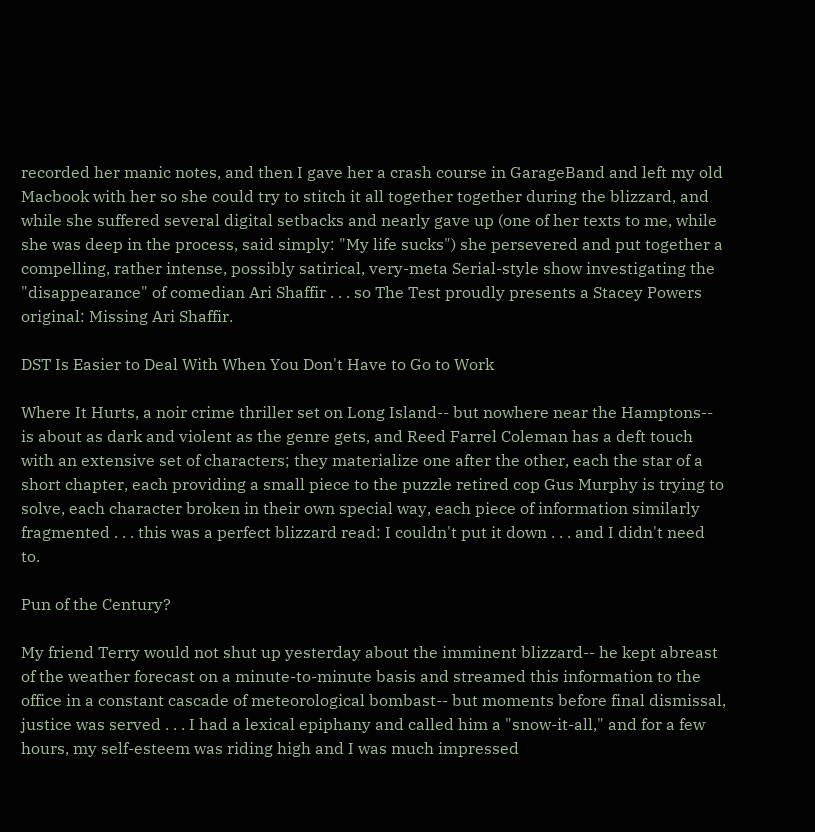recorded her manic notes, and then I gave her a crash course in GarageBand and left my old Macbook with her so she could try to stitch it all together together during the blizzard, and while she suffered several digital setbacks and nearly gave up (one of her texts to me, while she was deep in the process, said simply: "My life sucks") she persevered and put together a compelling, rather intense, possibly satirical, very-meta Serial-style show investigating the "disappearance" of comedian Ari Shaffir . . . so The Test proudly presents a Stacey Powers original: Missing Ari Shaffir.

DST Is Easier to Deal With When You Don't Have to Go to Work

Where It Hurts, a noir crime thriller set on Long Island-- but nowhere near the Hamptons-- is about as dark and violent as the genre gets, and Reed Farrel Coleman has a deft touch with an extensive set of characters; they materialize one after the other, each the star of a short chapter, each providing a small piece to the puzzle retired cop Gus Murphy is trying to solve, each character broken in their own special way, each piece of information similarly fragmented . . . this was a perfect blizzard read: I couldn't put it down . . . and I didn't need to.

Pun of the Century?

My friend Terry would not shut up yesterday about the imminent blizzard-- he kept abreast of the weather forecast on a minute-to-minute basis and streamed this information to the office in a constant cascade of meteorological bombast-- but moments before final dismissal, justice was served . . . I had a lexical epiphany and called him a "snow-it-all," and for a few hours, my self-esteem was riding high and I was much impressed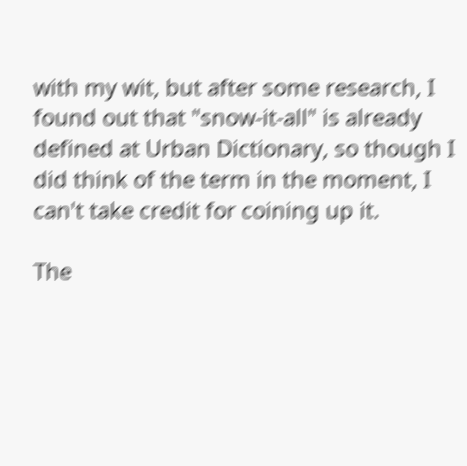with my wit, but after some research, I found out that "snow-it-all" is already defined at Urban Dictionary, so though I did think of the term in the moment, I can't take credit for coining up it.

The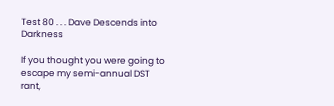Test 80 . . . Dave Descends into Darkness

If you thought you were going to escape my semi-annual DST rant,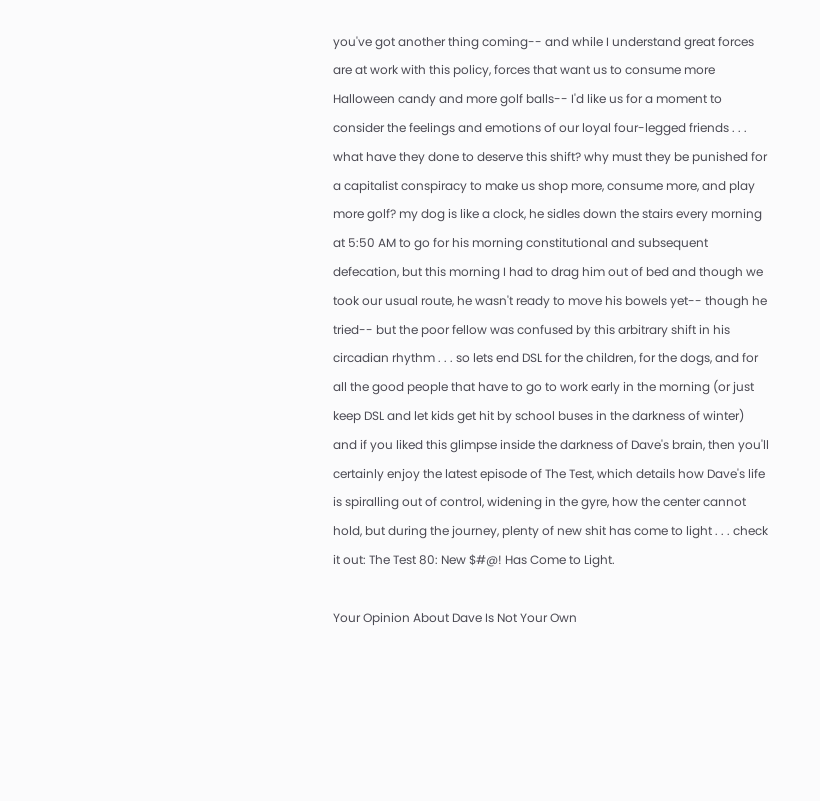you've got another thing coming-- and while I understand great forces are at work with this policy, forces that want us to consume more Halloween candy and more golf balls-- I'd like us for a moment to consider the feelings and emotions of our loyal four-legged friends . . . what have they done to deserve this shift? why must they be punished for a capitalist conspiracy to make us shop more, consume more, and play more golf? my dog is like a clock, he sidles down the stairs every morning at 5:50 AM to go for his morning constitutional and subsequent defecation, but this morning I had to drag him out of bed and though we took our usual route, he wasn't ready to move his bowels yet-- though he tried-- but the poor fellow was confused by this arbitrary shift in his circadian rhythm . . . so lets end DSL for the children, for the dogs, and for all the good people that have to go to work early in the morning (or just keep DSL and let kids get hit by school buses in the darkness of winter) and if you liked this glimpse inside the darkness of Dave's brain, then you'll certainly enjoy the latest episode of The Test, which details how Dave's life is spiralling out of control, widening in the gyre, how the center cannot hold, but during the journey, plenty of new shit has come to light . . . check it out: The Test 80: New $#@! Has Come to Light.

Your Opinion About Dave Is Not Your Own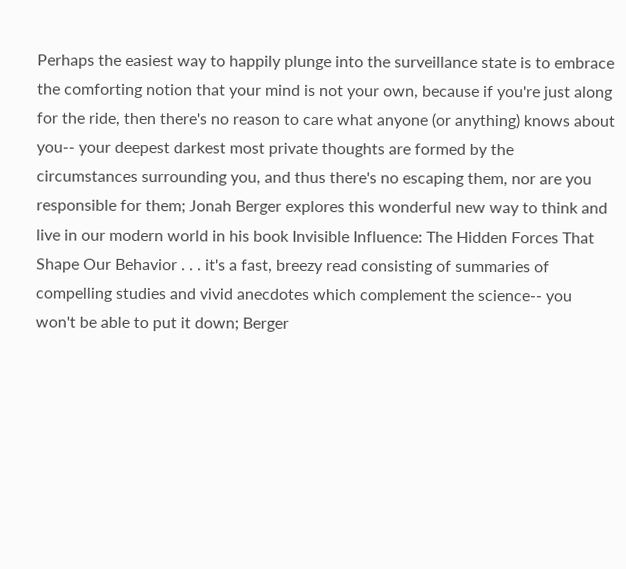Perhaps the easiest way to happily plunge into the surveillance state is to embrace the comforting notion that your mind is not your own, because if you're just along for the ride, then there's no reason to care what anyone (or anything) knows about you-- your deepest darkest most private thoughts are formed by the circumstances surrounding you, and thus there's no escaping them, nor are you responsible for them; Jonah Berger explores this wonderful new way to think and live in our modern world in his book Invisible Influence: The Hidden Forces That Shape Our Behavior . . . it's a fast, breezy read consisting of summaries of compelling studies and vivid anecdotes which complement the science-- you won't be able to put it down; Berger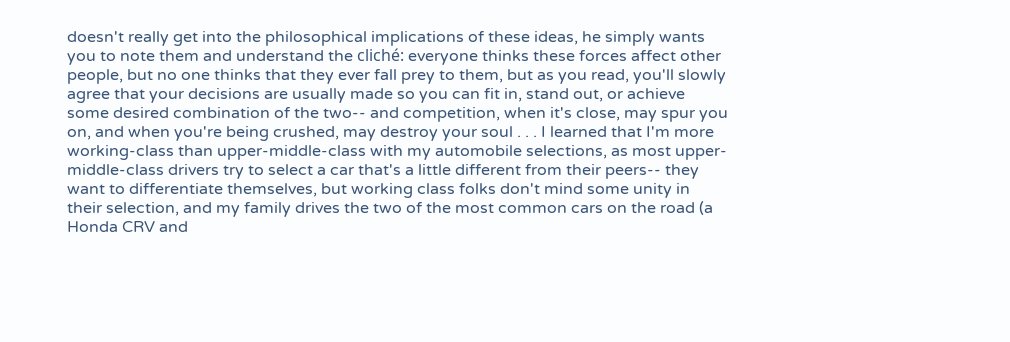doesn't really get into the philosophical implications of these ideas, he simply wants you to note them and understand the cliché: everyone thinks these forces affect other people, but no one thinks that they ever fall prey to them, but as you read, you'll slowly agree that your decisions are usually made so you can fit in, stand out, or achieve some desired combination of the two-- and competition, when it's close, may spur you on, and when you're being crushed, may destroy your soul . . . I learned that I'm more working-class than upper-middle-class with my automobile selections, as most upper-middle-class drivers try to select a car that's a little different from their peers-- they want to differentiate themselves, but working class folks don't mind some unity in their selection, and my family drives the two of the most common cars on the road (a Honda CRV and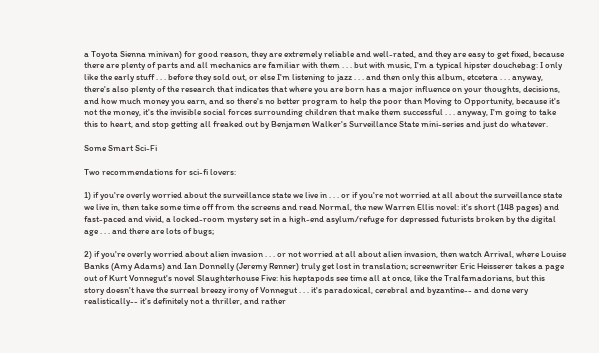a Toyota Sienna minivan) for good reason, they are extremely reliable and well-rated, and they are easy to get fixed, because there are plenty of parts and all mechanics are familiar with them . . . but with music, I'm a typical hipster douchebag: I only like the early stuff . . . before they sold out, or else I'm listening to jazz . . . and then only this album, etcetera . . . anyway, there's also plenty of the research that indicates that where you are born has a major influence on your thoughts, decisions, and how much money you earn, and so there's no better program to help the poor than Moving to Opportunity, because it's not the money, it's the invisible social forces surrounding children that make them successful . . . anyway, I'm going to take this to heart, and stop getting all freaked out by Benjamen Walker's Surveillance State mini-series and just do whatever.

Some Smart Sci-Fi

Two recommendations for sci-fi lovers:

1) if you're overly worried about the surveillance state we live in . . . or if you're not worried at all about the surveillance state we live in, then take some time off from the screens and read Normal, the new Warren Ellis novel: it's short (148 pages) and fast-paced and vivid, a locked-room mystery set in a high-end asylum/refuge for depressed futurists broken by the digital age . . . and there are lots of bugs;

2) if you're overly worried about alien invasion . . . or not worried at all about alien invasion, then watch Arrival, where Louise Banks (Amy Adams) and Ian Donnelly (Jeremy Renner) truly get lost in translation; screenwriter Eric Heisserer takes a page out of Kurt Vonnegut's novel Slaughterhouse Five: his heptapods see time all at once, like the Tralfamadorians, but this story doesn't have the surreal breezy irony of Vonnegut . . . it's paradoxical, cerebral and byzantine-- and done very realistically-- it's definitely not a thriller, and rather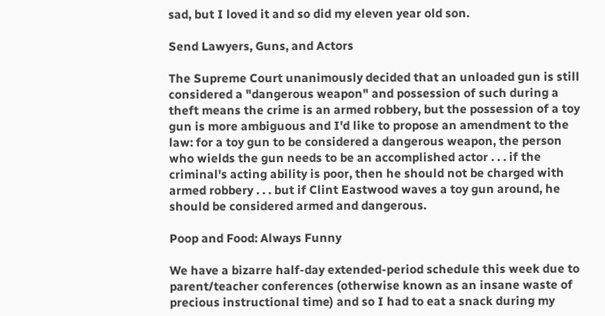sad, but I loved it and so did my eleven year old son.

Send Lawyers, Guns, and Actors

The Supreme Court unanimously decided that an unloaded gun is still considered a "dangerous weapon" and possession of such during a theft means the crime is an armed robbery, but the possession of a toy gun is more ambiguous and I'd like to propose an amendment to the law: for a toy gun to be considered a dangerous weapon, the person who wields the gun needs to be an accomplished actor . . . if the criminal's acting ability is poor, then he should not be charged with armed robbery . . . but if Clint Eastwood waves a toy gun around, he should be considered armed and dangerous.

Poop and Food: Always Funny

We have a bizarre half-day extended-period schedule this week due to parent/teacher conferences (otherwise known as an insane waste of precious instructional time) and so I had to eat a snack during my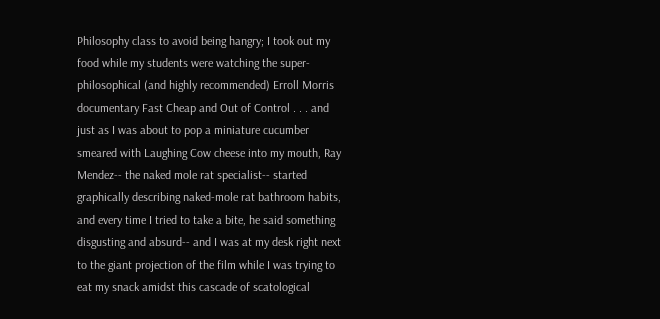Philosophy class to avoid being hangry; I took out my food while my students were watching the super-philosophical (and highly recommended) Erroll Morris documentary Fast Cheap and Out of Control . . . and just as I was about to pop a miniature cucumber smeared with Laughing Cow cheese into my mouth, Ray Mendez-- the naked mole rat specialist-- started graphically describing naked-mole rat bathroom habits, and every time I tried to take a bite, he said something disgusting and absurd-- and I was at my desk right next to the giant projection of the film while I was trying to eat my snack amidst this cascade of scatological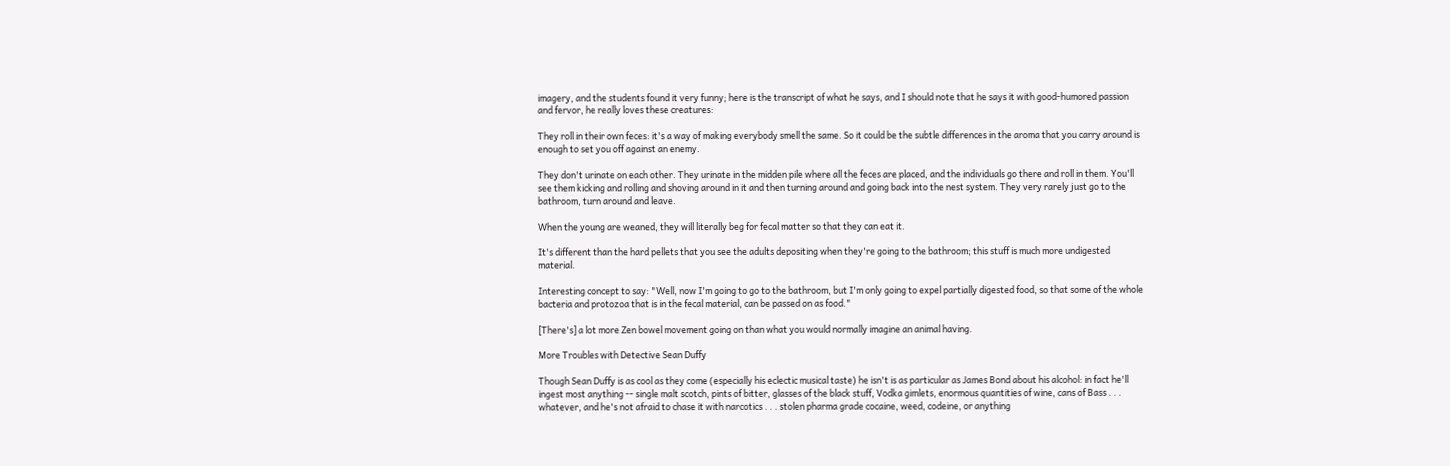imagery, and the students found it very funny; here is the transcript of what he says, and I should note that he says it with good-humored passion and fervor, he really loves these creatures:

They roll in their own feces: it's a way of making everybody smell the same. So it could be the subtle differences in the aroma that you carry around is enough to set you off against an enemy.

They don't urinate on each other. They urinate in the midden pile where all the feces are placed, and the individuals go there and roll in them. You'll see them kicking and rolling and shoving around in it and then turning around and going back into the nest system. They very rarely just go to the bathroom, turn around and leave.

When the young are weaned, they will literally beg for fecal matter so that they can eat it.

It's different than the hard pellets that you see the adults depositing when they're going to the bathroom; this stuff is much more undigested material.

Interesting concept to say: "Well, now I'm going to go to the bathroom, but I'm only going to expel partially digested food, so that some of the whole bacteria and protozoa that is in the fecal material, can be passed on as food."

[There's] a lot more Zen bowel movement going on than what you would normally imagine an animal having.

More Troubles with Detective Sean Duffy

Though Sean Duffy is as cool as they come (especially his eclectic musical taste) he isn't is as particular as James Bond about his alcohol: in fact he'll ingest most anything -- single malt scotch, pints of bitter, glasses of the black stuff, Vodka gimlets, enormous quantities of wine, cans of Bass . . . whatever, and he's not afraid to chase it with narcotics . . . stolen pharma grade cocaine, weed, codeine, or anything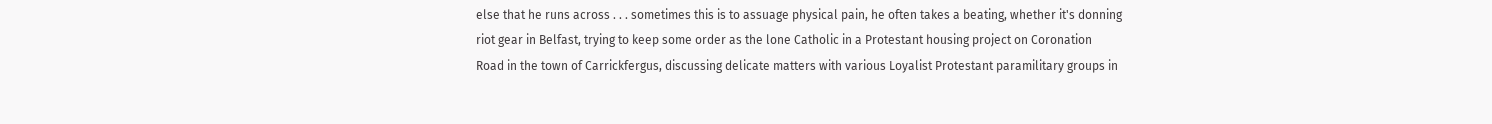else that he runs across . . . sometimes this is to assuage physical pain, he often takes a beating, whether it's donning riot gear in Belfast, trying to keep some order as the lone Catholic in a Protestant housing project on Coronation Road in the town of Carrickfergus, discussing delicate matters with various Loyalist Protestant paramilitary groups in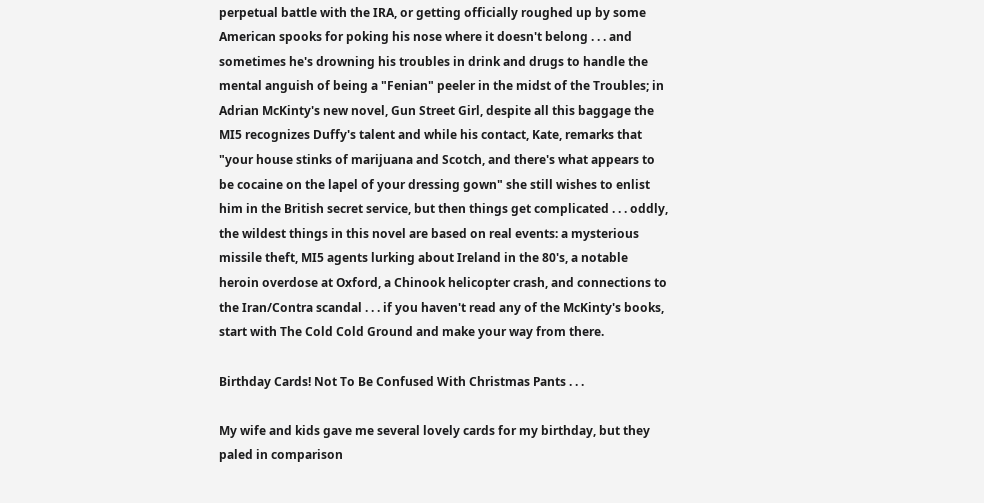perpetual battle with the IRA, or getting officially roughed up by some American spooks for poking his nose where it doesn't belong . . . and sometimes he's drowning his troubles in drink and drugs to handle the mental anguish of being a "Fenian" peeler in the midst of the Troubles; in Adrian McKinty's new novel, Gun Street Girl, despite all this baggage the MI5 recognizes Duffy's talent and while his contact, Kate, remarks that "your house stinks of marijuana and Scotch, and there's what appears to be cocaine on the lapel of your dressing gown" she still wishes to enlist him in the British secret service, but then things get complicated . . . oddly, the wildest things in this novel are based on real events: a mysterious missile theft, MI5 agents lurking about Ireland in the 80's, a notable heroin overdose at Oxford, a Chinook helicopter crash, and connections to the Iran/Contra scandal . . . if you haven't read any of the McKinty's books, start with The Cold Cold Ground and make your way from there.

Birthday Cards! Not To Be Confused With Christmas Pants . . .

My wife and kids gave me several lovely cards for my birthday, but they paled in comparison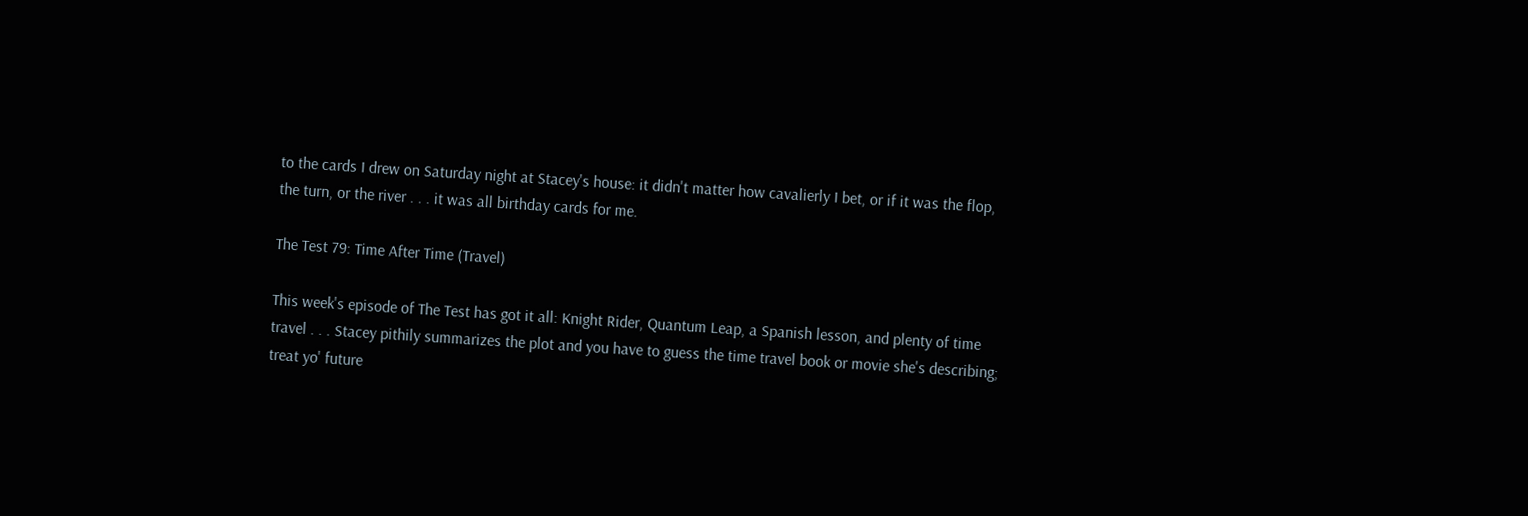to the cards I drew on Saturday night at Stacey's house: it didn't matter how cavalierly I bet, or if it was the flop, the turn, or the river . . . it was all birthday cards for me.

The Test 79: Time After Time (Travel)

This week's episode of The Test has got it all: Knight Rider, Quantum Leap, a Spanish lesson, and plenty of time travel . . . Stacey pithily summarizes the plot and you have to guess the time travel book or movie she's describing; treat yo' future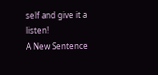self and give it a listen!
A New Sentence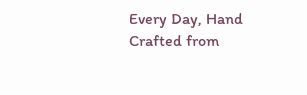Every Day, Hand Crafted from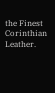the Finest Corinthian Leather.